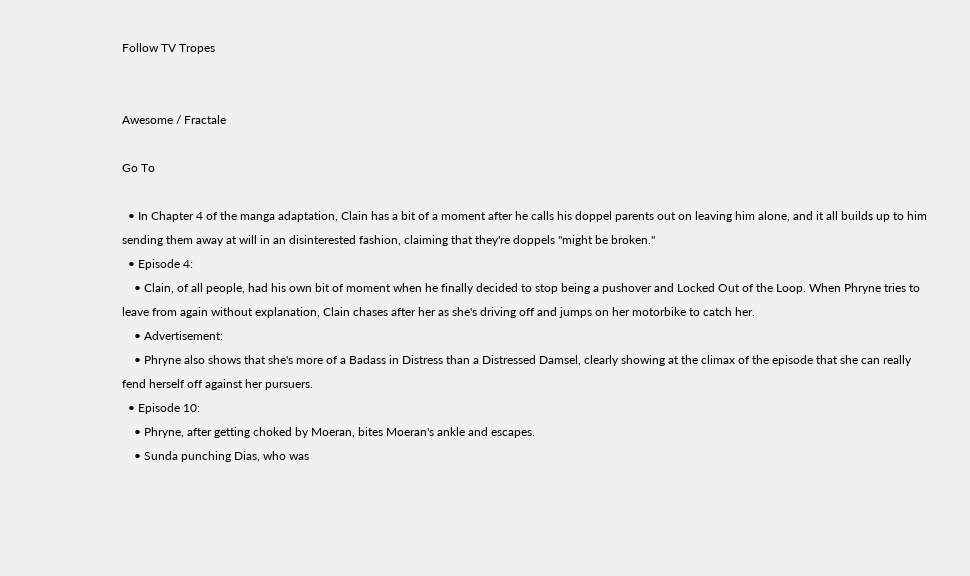Follow TV Tropes


Awesome / Fractale

Go To

  • In Chapter 4 of the manga adaptation, Clain has a bit of a moment after he calls his doppel parents out on leaving him alone, and it all builds up to him sending them away at will in an disinterested fashion, claiming that they're doppels "might be broken."
  • Episode 4:
    • Clain, of all people, had his own bit of moment when he finally decided to stop being a pushover and Locked Out of the Loop. When Phryne tries to leave from again without explanation, Clain chases after her as she's driving off and jumps on her motorbike to catch her.
    • Advertisement:
    • Phryne also shows that she's more of a Badass in Distress than a Distressed Damsel, clearly showing at the climax of the episode that she can really fend herself off against her pursuers.
  • Episode 10:
    • Phryne, after getting choked by Moeran, bites Moeran's ankle and escapes.
    • Sunda punching Dias, who was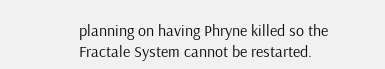planning on having Phryne killed so the Fractale System cannot be restarted.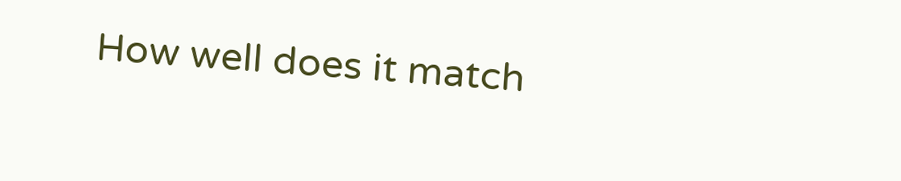How well does it match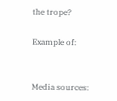the trope?

Example of:


Media sources: